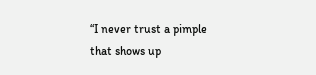“I never trust a pimple that shows up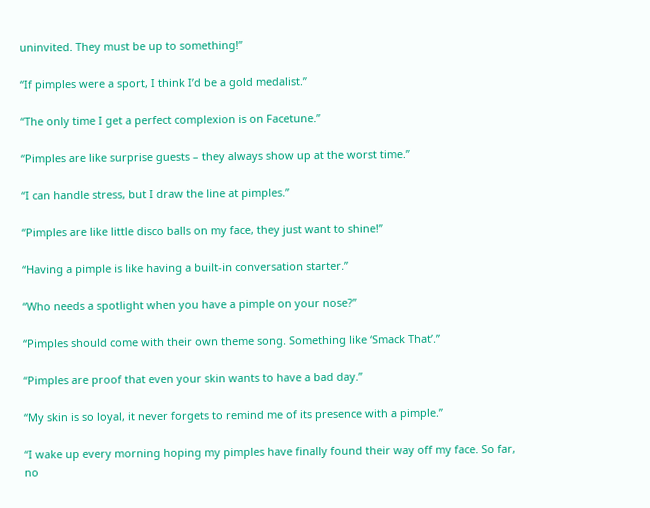uninvited. They must be up to something!”

“If pimples were a sport, I think I’d be a gold medalist.”

“The only time I get a perfect complexion is on Facetune.”

“Pimples are like surprise guests – they always show up at the worst time.”

“I can handle stress, but I draw the line at pimples.”

“Pimples are like little disco balls on my face, they just want to shine!”

“Having a pimple is like having a built-in conversation starter.”

“Who needs a spotlight when you have a pimple on your nose?”

“Pimples should come with their own theme song. Something like ‘Smack That’.”

“Pimples are proof that even your skin wants to have a bad day.”

“My skin is so loyal, it never forgets to remind me of its presence with a pimple.”

“I wake up every morning hoping my pimples have finally found their way off my face. So far, no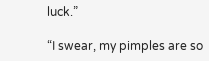luck.”

“I swear, my pimples are so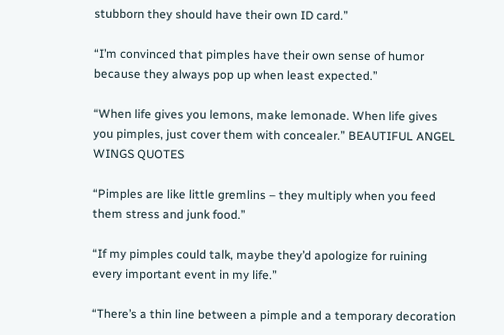stubborn they should have their own ID card.”

“I’m convinced that pimples have their own sense of humor because they always pop up when least expected.”

“When life gives you lemons, make lemonade. When life gives you pimples, just cover them with concealer.” BEAUTIFUL ANGEL WINGS QUOTES

“Pimples are like little gremlins – they multiply when you feed them stress and junk food.”

“If my pimples could talk, maybe they’d apologize for ruining every important event in my life.”

“There’s a thin line between a pimple and a temporary decoration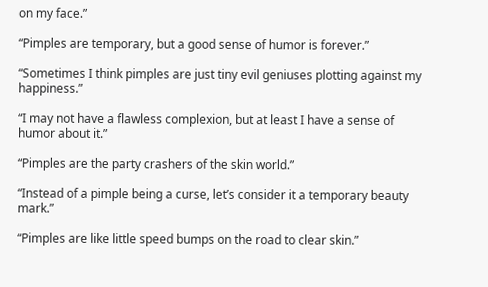on my face.”

“Pimples are temporary, but a good sense of humor is forever.”

“Sometimes I think pimples are just tiny evil geniuses plotting against my happiness.”

“I may not have a flawless complexion, but at least I have a sense of humor about it.”

“Pimples are the party crashers of the skin world.”

“Instead of a pimple being a curse, let’s consider it a temporary beauty mark.”

“Pimples are like little speed bumps on the road to clear skin.”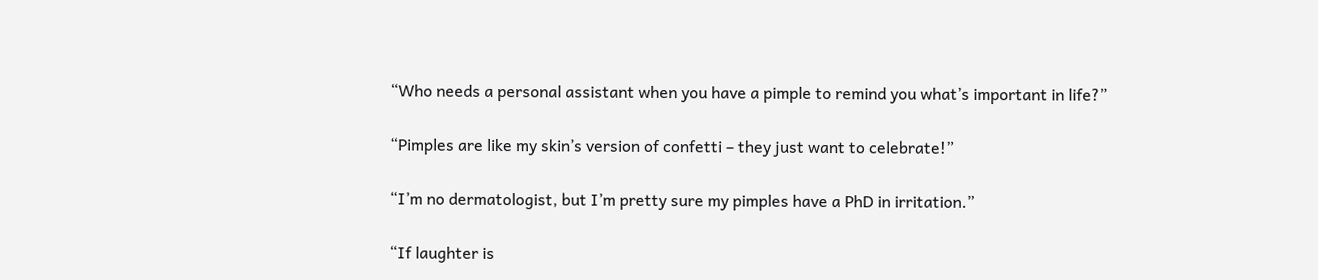“Who needs a personal assistant when you have a pimple to remind you what’s important in life?”

“Pimples are like my skin’s version of confetti – they just want to celebrate!”

“I’m no dermatologist, but I’m pretty sure my pimples have a PhD in irritation.”

“If laughter is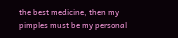the best medicine, then my pimples must be my personal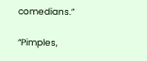comedians.”

“Pimples,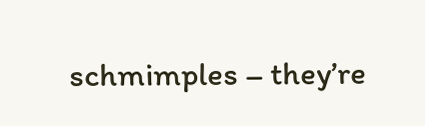schmimples – they’re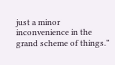just a minor inconvenience in the grand scheme of things.”